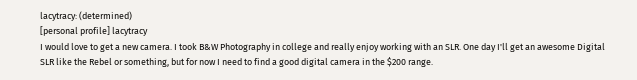lacytracy: (determined)
[personal profile] lacytracy
I would love to get a new camera. I took B&W Photography in college and really enjoy working with an SLR. One day I'll get an awesome Digital SLR like the Rebel or something, but for now I need to find a good digital camera in the $200 range.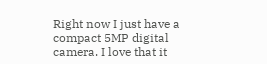Right now I just have a compact 5MP digital camera. I love that it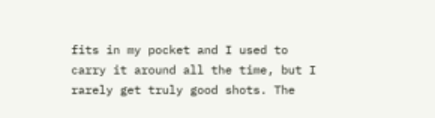fits in my pocket and I used to carry it around all the time, but I rarely get truly good shots. The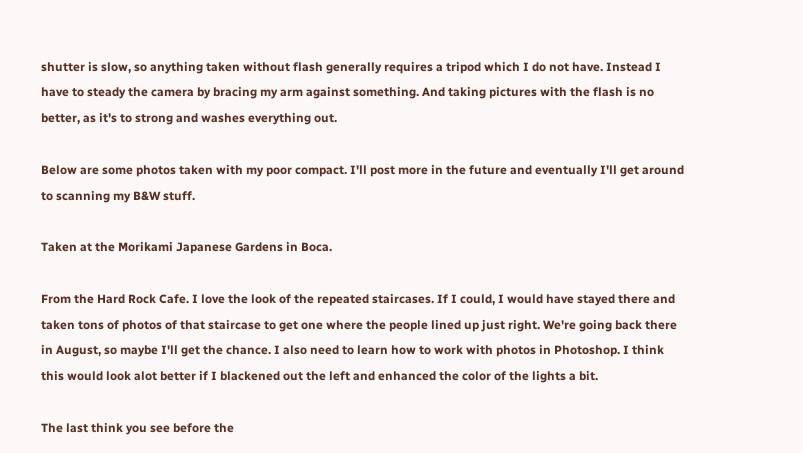shutter is slow, so anything taken without flash generally requires a tripod which I do not have. Instead I have to steady the camera by bracing my arm against something. And taking pictures with the flash is no better, as it's to strong and washes everything out.

Below are some photos taken with my poor compact. I'll post more in the future and eventually I'll get around to scanning my B&W stuff.

Taken at the Morikami Japanese Gardens in Boca.

From the Hard Rock Cafe. I love the look of the repeated staircases. If I could, I would have stayed there and taken tons of photos of that staircase to get one where the people lined up just right. We're going back there in August, so maybe I'll get the chance. I also need to learn how to work with photos in Photoshop. I think this would look alot better if I blackened out the left and enhanced the color of the lights a bit.

The last think you see before the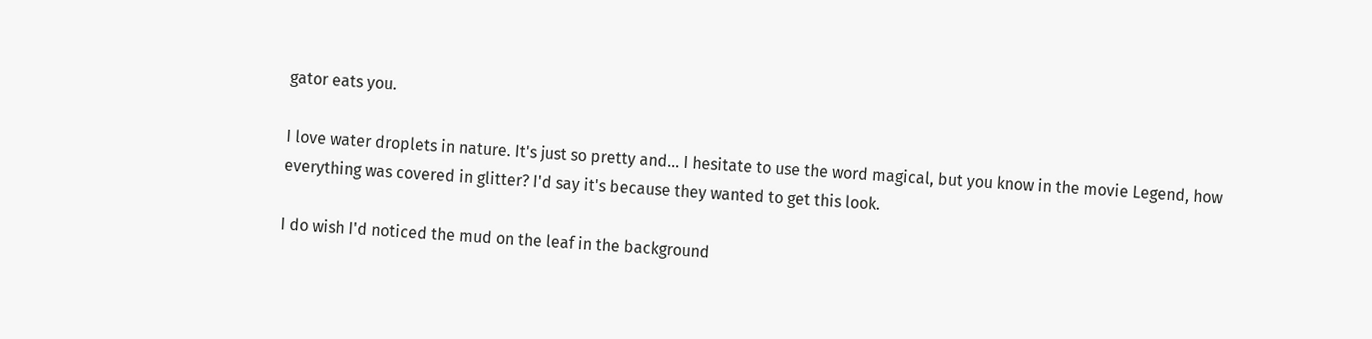gator eats you.

I love water droplets in nature. It's just so pretty and... I hesitate to use the word magical, but you know in the movie Legend, how everything was covered in glitter? I'd say it's because they wanted to get this look.

I do wish I'd noticed the mud on the leaf in the background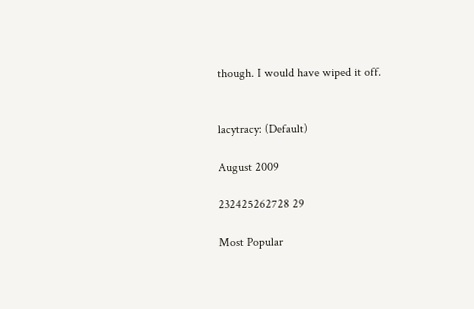though. I would have wiped it off.


lacytracy: (Default)

August 2009

232425262728 29

Most Popular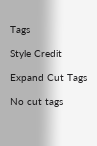Tags

Style Credit

Expand Cut Tags

No cut tags